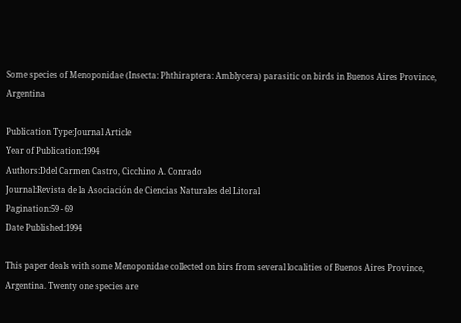Some species of Menoponidae (Insecta: Phthiraptera: Amblycera) parasitic on birds in Buenos Aires Province, Argentina

Publication Type:Journal Article
Year of Publication:1994
Authors:Ddel Carmen Castro, Cicchino A. Conrado
Journal:Revista de la Asociación de Ciencias Naturales del Litoral
Pagination:59 - 69
Date Published:1994

This paper deals with some Menoponidae collected on birs from several localities of Buenos Aires Province, Argentina. Twenty one species are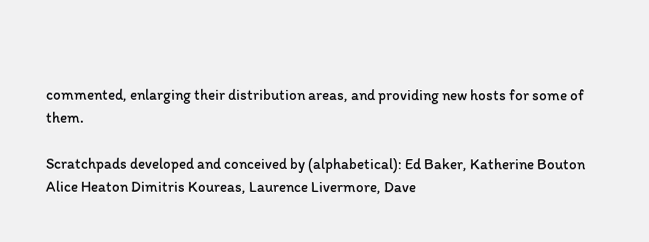commented, enlarging their distribution areas, and providing new hosts for some of them.

Scratchpads developed and conceived by (alphabetical): Ed Baker, Katherine Bouton Alice Heaton Dimitris Koureas, Laurence Livermore, Dave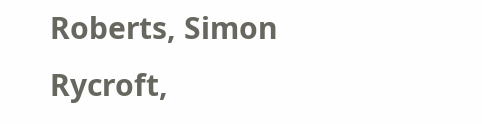Roberts, Simon Rycroft,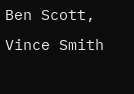Ben Scott, Vince Smith